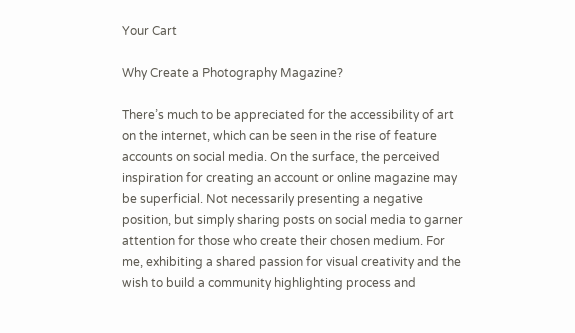Your Cart

Why Create a Photography Magazine?

There’s much to be appreciated for the accessibility of art on the internet, which can be seen in the rise of feature accounts on social media. On the surface, the perceived inspiration for creating an account or online magazine may be superficial. Not necessarily presenting a negative position, but simply sharing posts on social media to garner attention for those who create their chosen medium. For me, exhibiting a shared passion for visual creativity and the wish to build a community highlighting process and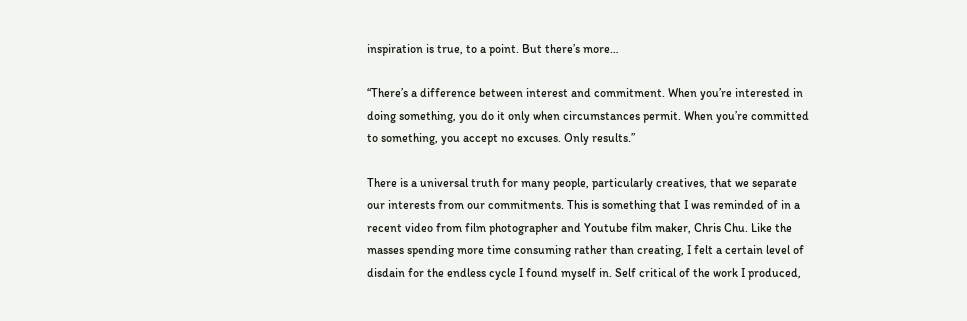inspiration is true, to a point. But there’s more…

“There’s a difference between interest and commitment. When you’re interested in doing something, you do it only when circumstances permit. When you’re committed to something, you accept no excuses. Only results.”

There is a universal truth for many people, particularly creatives, that we separate our interests from our commitments. This is something that I was reminded of in a recent video from film photographer and Youtube film maker, Chris Chu. Like the masses spending more time consuming rather than creating, I felt a certain level of disdain for the endless cycle I found myself in. Self critical of the work I produced,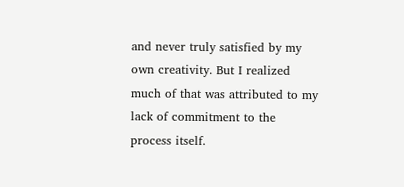and never truly satisfied by my own creativity. But I realized much of that was attributed to my lack of commitment to the process itself.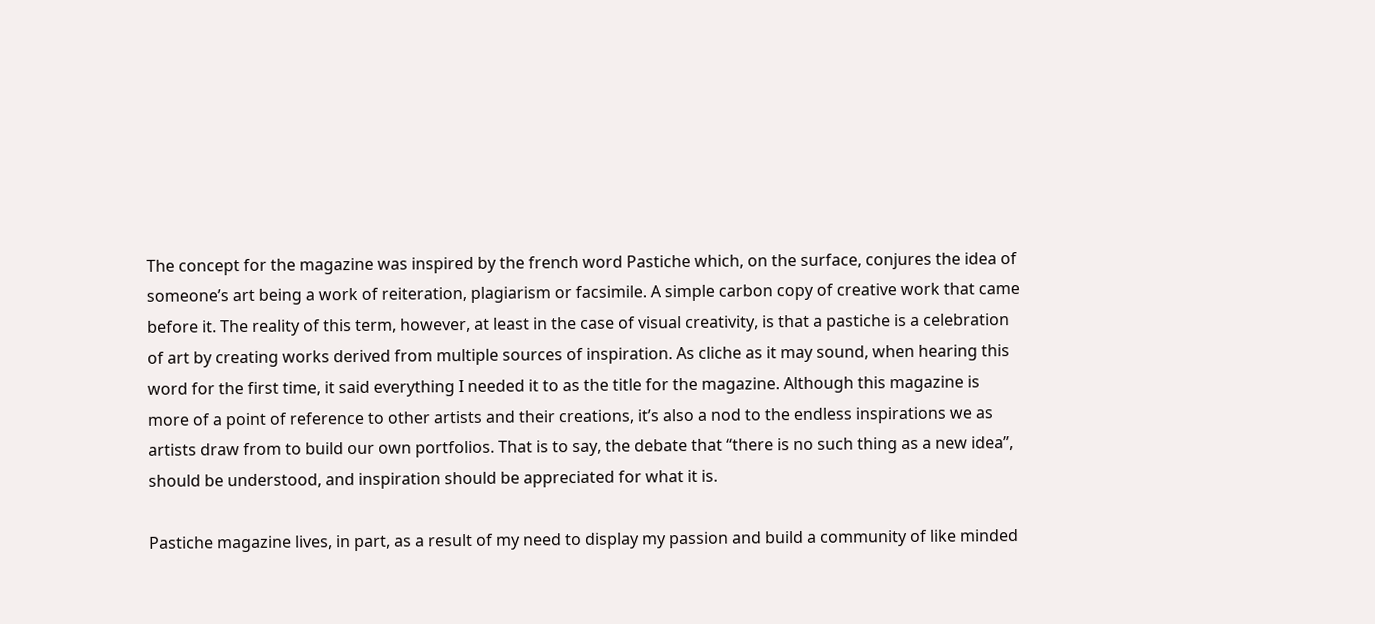The concept for the magazine was inspired by the french word Pastiche which, on the surface, conjures the idea of someone’s art being a work of reiteration, plagiarism or facsimile. A simple carbon copy of creative work that came before it. The reality of this term, however, at least in the case of visual creativity, is that a pastiche is a celebration of art by creating works derived from multiple sources of inspiration. As cliche as it may sound, when hearing this word for the first time, it said everything I needed it to as the title for the magazine. Although this magazine is more of a point of reference to other artists and their creations, it’s also a nod to the endless inspirations we as artists draw from to build our own portfolios. That is to say, the debate that “there is no such thing as a new idea”, should be understood, and inspiration should be appreciated for what it is.

Pastiche magazine lives, in part, as a result of my need to display my passion and build a community of like minded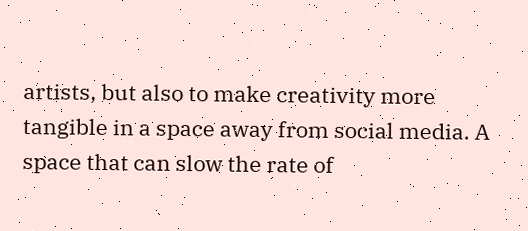artists, but also to make creativity more tangible in a space away from social media. A space that can slow the rate of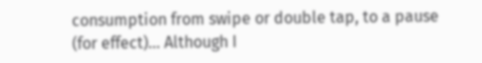consumption from swipe or double tap, to a pause (for effect)... Although I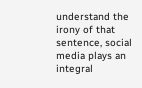understand the irony of that sentence, social media plays an integral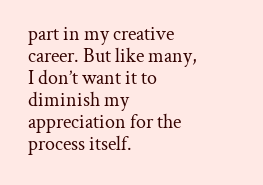part in my creative career. But like many, I don’t want it to diminish my appreciation for the process itself.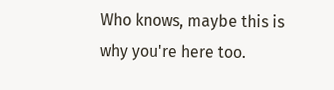Who knows, maybe this is why you're here too.